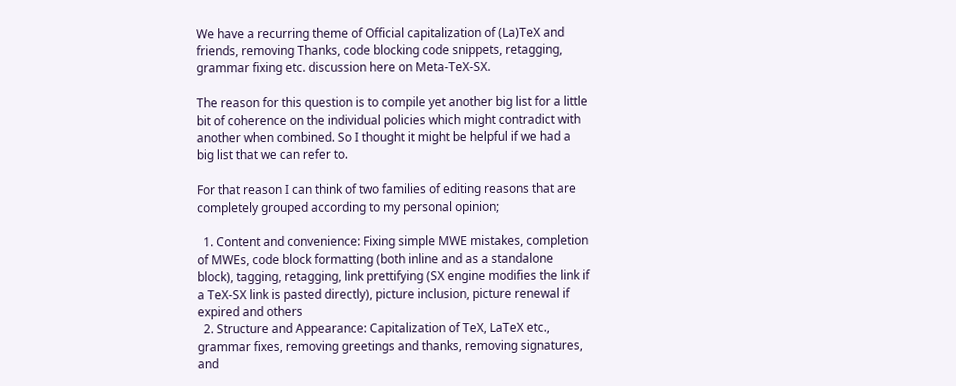We have a recurring theme of Official capitalization of (La)TeX and friends, removing Thanks, code blocking code snippets, retagging, grammar fixing etc. discussion here on Meta-TeX-SX.

The reason for this question is to compile yet another big list for a little bit of coherence on the individual policies which might contradict with another when combined. So I thought it might be helpful if we had a big list that we can refer to.

For that reason I can think of two families of editing reasons that are completely grouped according to my personal opinion;

  1. Content and convenience: Fixing simple MWE mistakes, completion of MWEs, code block formatting (both inline and as a standalone block), tagging, retagging, link prettifying (SX engine modifies the link if a TeX-SX link is pasted directly), picture inclusion, picture renewal if expired and others
  2. Structure and Appearance: Capitalization of TeX, LaTeX etc., grammar fixes, removing greetings and thanks, removing signatures, and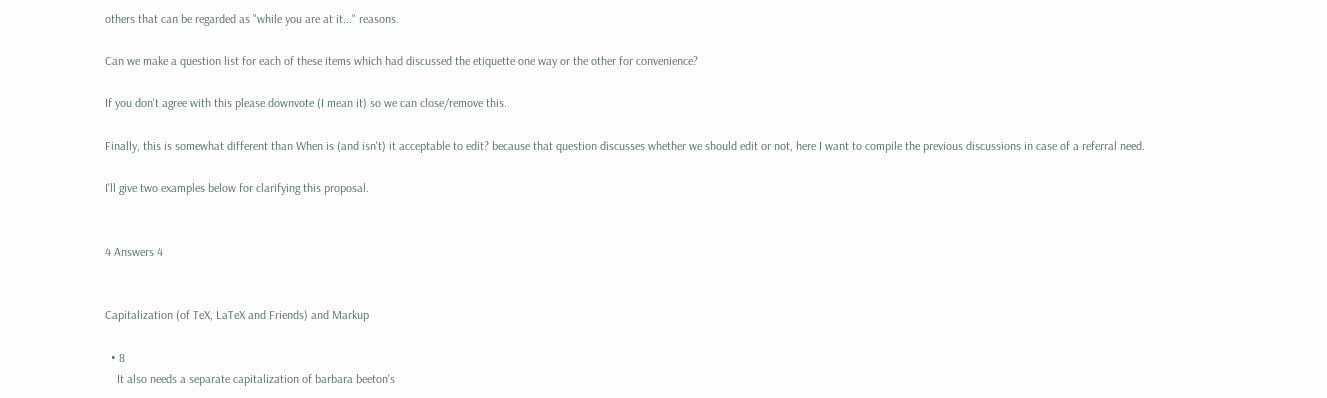others that can be regarded as "while you are at it..." reasons.

Can we make a question list for each of these items which had discussed the etiquette one way or the other for convenience?

If you don't agree with this please downvote (I mean it) so we can close/remove this.

Finally, this is somewhat different than When is (and isn't) it acceptable to edit? because that question discusses whether we should edit or not, here I want to compile the previous discussions in case of a referral need.

I'll give two examples below for clarifying this proposal.


4 Answers 4


Capitalization (of TeX, LaTeX and Friends) and Markup

  • 8
    It also needs a separate capitalization of barbara beeton's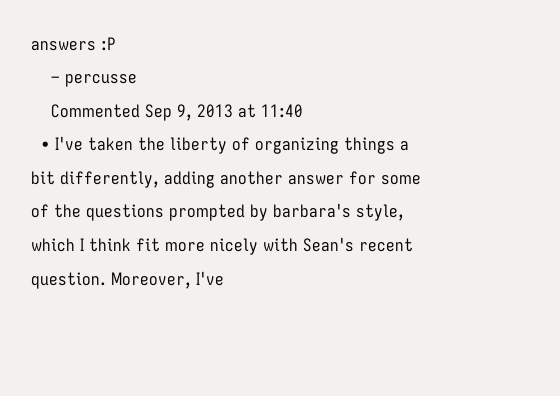answers :P
    – percusse
    Commented Sep 9, 2013 at 11:40
  • I've taken the liberty of organizing things a bit differently, adding another answer for some of the questions prompted by barbara's style, which I think fit more nicely with Sean's recent question. Moreover, I've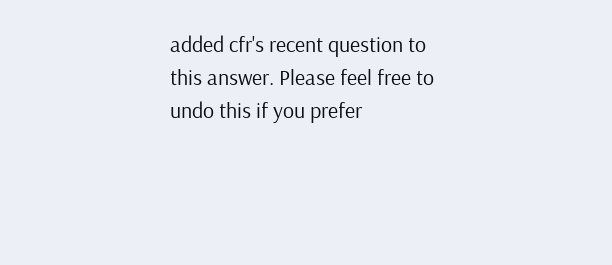added cfr's recent question to this answer. Please feel free to undo this if you prefer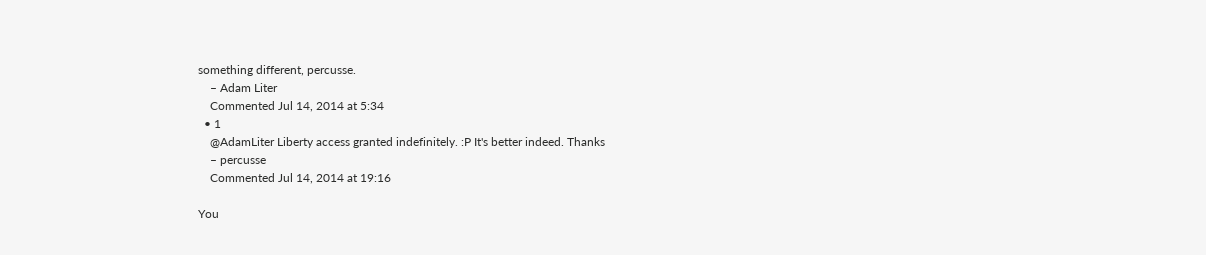something different, percusse.
    – Adam Liter
    Commented Jul 14, 2014 at 5:34
  • 1
    @AdamLiter Liberty access granted indefinitely. :P It's better indeed. Thanks
    – percusse
    Commented Jul 14, 2014 at 19:16

You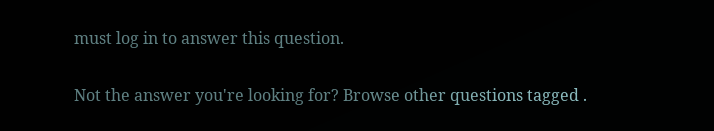must log in to answer this question.

Not the answer you're looking for? Browse other questions tagged .